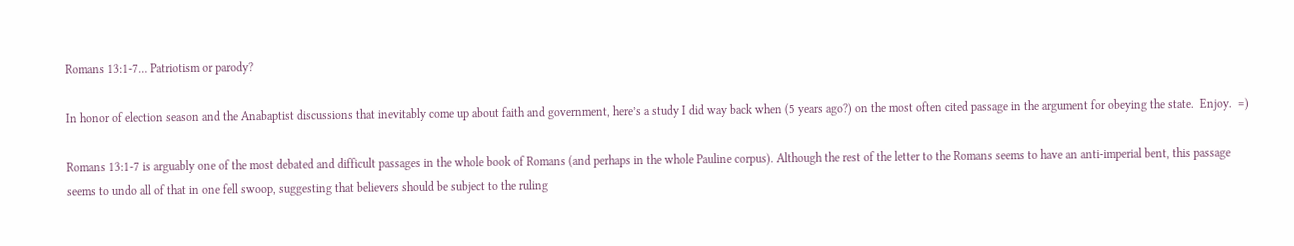Romans 13:1-7… Patriotism or parody?

In honor of election season and the Anabaptist discussions that inevitably come up about faith and government, here’s a study I did way back when (5 years ago?) on the most often cited passage in the argument for obeying the state.  Enjoy.  =)

Romans 13:1-7 is arguably one of the most debated and difficult passages in the whole book of Romans (and perhaps in the whole Pauline corpus). Although the rest of the letter to the Romans seems to have an anti-imperial bent, this passage seems to undo all of that in one fell swoop, suggesting that believers should be subject to the ruling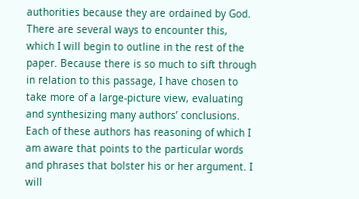authorities because they are ordained by God. There are several ways to encounter this, which I will begin to outline in the rest of the paper. Because there is so much to sift through in relation to this passage, I have chosen to take more of a large-picture view, evaluating and synthesizing many authors’ conclusions. Each of these authors has reasoning of which I am aware that points to the particular words and phrases that bolster his or her argument. I will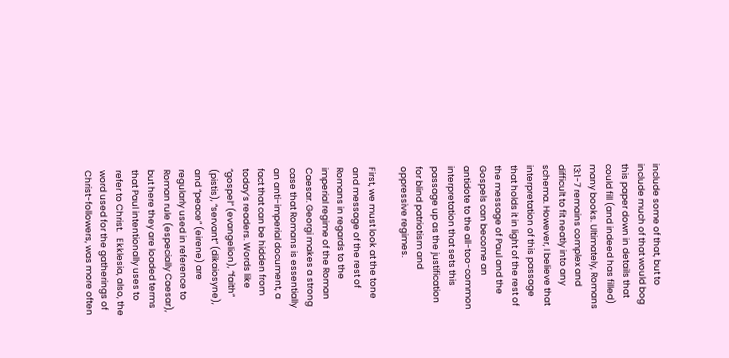include some of that, but to include much of that would bog this paper down in details that could fill (and indeed has filled) many books. Ultimately, Romans 13:1-7 remains complex and difficult to fit neatly into any schema. However, I believe that interpretation of this passage that holds it in light of the rest of the message of Paul and the Gospels can become an antidote to the all-too-common interpretation that sets this passage up as the justification for blind patriotism and oppressive regimes.

First, we must look at the tone and message of the rest of Romans in regards to the imperial regime of the Roman Caesar. Georgi makes a strong case that Romans is essentially an anti-imperial document, a fact that can be hidden from today’s readers. Words like “gospel” (evangelion), “faith” (pistis), “servant” (dikaiosyne), and “peace” (eirene) are regularly used in reference to Roman rule (especially Caesar), but here they are loaded terms that Paul intentionally uses to refer to Christ.   Ekklesia, also, the word used for the gatherings of Christ-followers, was more often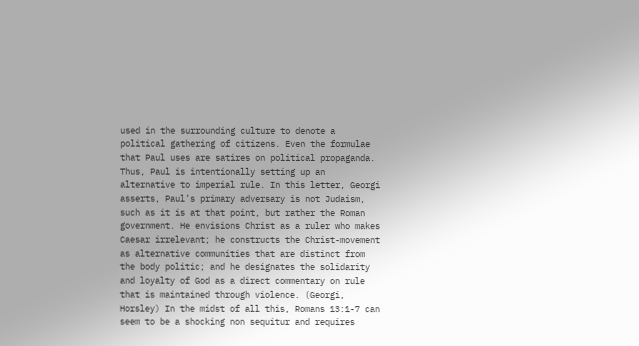used in the surrounding culture to denote a political gathering of citizens. Even the formulae that Paul uses are satires on political propaganda. Thus, Paul is intentionally setting up an alternative to imperial rule. In this letter, Georgi asserts, Paul’s primary adversary is not Judaism, such as it is at that point, but rather the Roman government. He envisions Christ as a ruler who makes Caesar irrelevant; he constructs the Christ-movement as alternative communities that are distinct from the body politic; and he designates the solidarity and loyalty of God as a direct commentary on rule that is maintained through violence. (Georgi, Horsley) In the midst of all this, Romans 13:1-7 can seem to be a shocking non sequitur and requires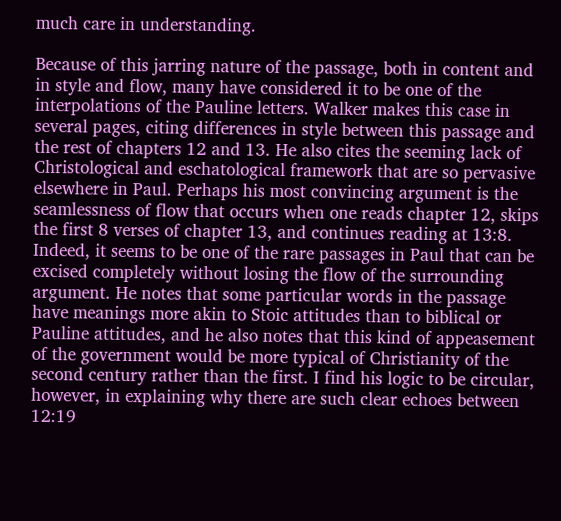much care in understanding.

Because of this jarring nature of the passage, both in content and in style and flow, many have considered it to be one of the interpolations of the Pauline letters. Walker makes this case in several pages, citing differences in style between this passage and the rest of chapters 12 and 13. He also cites the seeming lack of Christological and eschatological framework that are so pervasive elsewhere in Paul. Perhaps his most convincing argument is the seamlessness of flow that occurs when one reads chapter 12, skips the first 8 verses of chapter 13, and continues reading at 13:8. Indeed, it seems to be one of the rare passages in Paul that can be excised completely without losing the flow of the surrounding argument. He notes that some particular words in the passage have meanings more akin to Stoic attitudes than to biblical or Pauline attitudes, and he also notes that this kind of appeasement of the government would be more typical of Christianity of the second century rather than the first. I find his logic to be circular, however, in explaining why there are such clear echoes between 12:19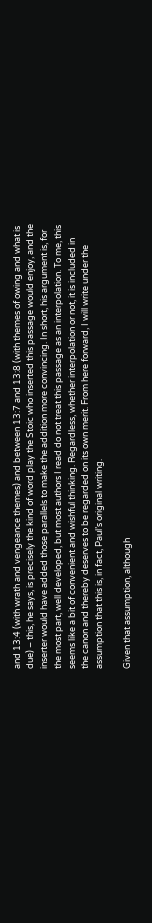and 13:4 (with wrath and vengeance themes) and between 13:7 and 13:8 (with themes of owing and what is due) – this, he says, is precisely the kind of word play the Stoic who inserted this passage would enjoy, and the inserter would have added those parallels to make the addition more convincing. In short, his argument is, for the most part, well developed, but most authors I read do not treat this passage as an interpolation. To me, this seems like a bit of convenient and wishful thinking. Regardless, whether interpolation or not, it is included in the canon and thereby deserves to be regarded on its own merit. From here forward, I will write under the assumption that this is, in fact, Paul’s original writing.

Given that assumption, although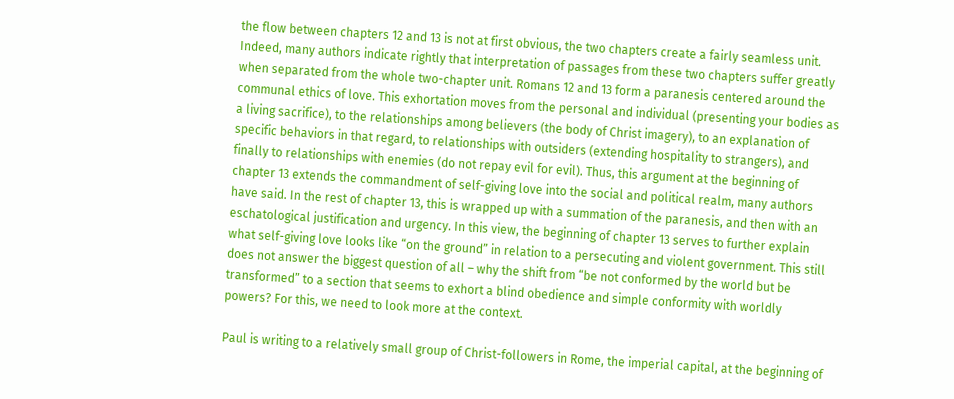the flow between chapters 12 and 13 is not at first obvious, the two chapters create a fairly seamless unit. Indeed, many authors indicate rightly that interpretation of passages from these two chapters suffer greatly when separated from the whole two-chapter unit. Romans 12 and 13 form a paranesis centered around the communal ethics of love. This exhortation moves from the personal and individual (presenting your bodies as a living sacrifice), to the relationships among believers (the body of Christ imagery), to an explanation of specific behaviors in that regard, to relationships with outsiders (extending hospitality to strangers), and finally to relationships with enemies (do not repay evil for evil). Thus, this argument at the beginning of chapter 13 extends the commandment of self-giving love into the social and political realm, many authors have said. In the rest of chapter 13, this is wrapped up with a summation of the paranesis, and then with an eschatological justification and urgency. In this view, the beginning of chapter 13 serves to further explain what self-giving love looks like “on the ground” in relation to a persecuting and violent government. This still does not answer the biggest question of all – why the shift from “be not conformed by the world but be transformed” to a section that seems to exhort a blind obedience and simple conformity with worldly powers? For this, we need to look more at the context.

Paul is writing to a relatively small group of Christ-followers in Rome, the imperial capital, at the beginning of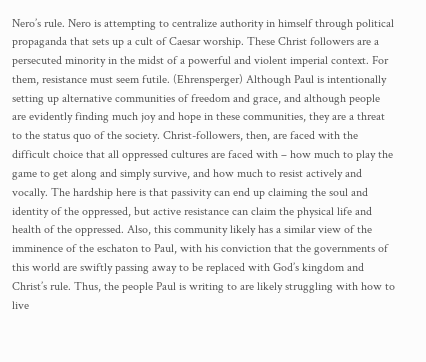Nero’s rule. Nero is attempting to centralize authority in himself through political propaganda that sets up a cult of Caesar worship. These Christ followers are a persecuted minority in the midst of a powerful and violent imperial context. For them, resistance must seem futile. (Ehrensperger) Although Paul is intentionally setting up alternative communities of freedom and grace, and although people are evidently finding much joy and hope in these communities, they are a threat to the status quo of the society. Christ-followers, then, are faced with the difficult choice that all oppressed cultures are faced with – how much to play the game to get along and simply survive, and how much to resist actively and vocally. The hardship here is that passivity can end up claiming the soul and identity of the oppressed, but active resistance can claim the physical life and health of the oppressed. Also, this community likely has a similar view of the imminence of the eschaton to Paul, with his conviction that the governments of this world are swiftly passing away to be replaced with God’s kingdom and Christ’s rule. Thus, the people Paul is writing to are likely struggling with how to live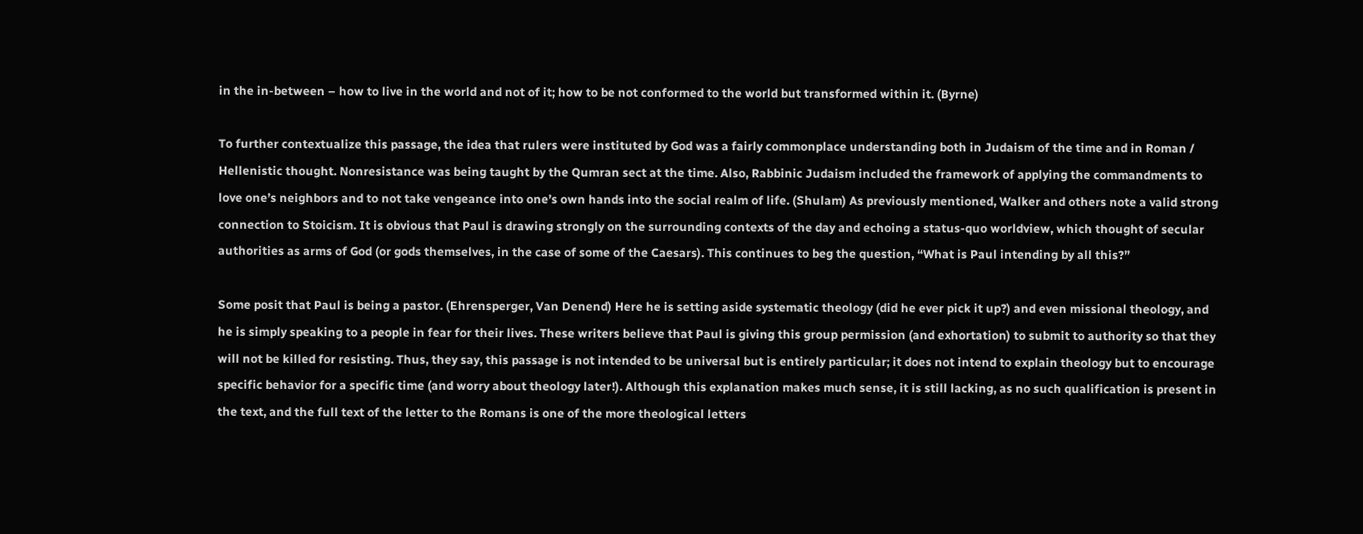in the in-between – how to live in the world and not of it; how to be not conformed to the world but transformed within it. (Byrne)

To further contextualize this passage, the idea that rulers were instituted by God was a fairly commonplace understanding both in Judaism of the time and in Roman / Hellenistic thought. Nonresistance was being taught by the Qumran sect at the time. Also, Rabbinic Judaism included the framework of applying the commandments to love one’s neighbors and to not take vengeance into one’s own hands into the social realm of life. (Shulam) As previously mentioned, Walker and others note a valid strong connection to Stoicism. It is obvious that Paul is drawing strongly on the surrounding contexts of the day and echoing a status-quo worldview, which thought of secular authorities as arms of God (or gods themselves, in the case of some of the Caesars). This continues to beg the question, “What is Paul intending by all this?”

Some posit that Paul is being a pastor. (Ehrensperger, Van Denend) Here he is setting aside systematic theology (did he ever pick it up?) and even missional theology, and he is simply speaking to a people in fear for their lives. These writers believe that Paul is giving this group permission (and exhortation) to submit to authority so that they will not be killed for resisting. Thus, they say, this passage is not intended to be universal but is entirely particular; it does not intend to explain theology but to encourage specific behavior for a specific time (and worry about theology later!). Although this explanation makes much sense, it is still lacking, as no such qualification is present in the text, and the full text of the letter to the Romans is one of the more theological letters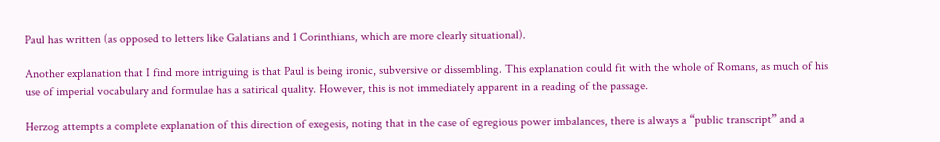Paul has written (as opposed to letters like Galatians and 1 Corinthians, which are more clearly situational).

Another explanation that I find more intriguing is that Paul is being ironic, subversive or dissembling. This explanation could fit with the whole of Romans, as much of his use of imperial vocabulary and formulae has a satirical quality. However, this is not immediately apparent in a reading of the passage.

Herzog attempts a complete explanation of this direction of exegesis, noting that in the case of egregious power imbalances, there is always a “public transcript” and a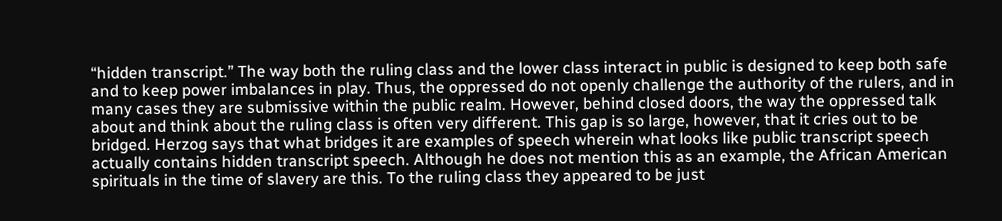“hidden transcript.” The way both the ruling class and the lower class interact in public is designed to keep both safe and to keep power imbalances in play. Thus, the oppressed do not openly challenge the authority of the rulers, and in many cases they are submissive within the public realm. However, behind closed doors, the way the oppressed talk about and think about the ruling class is often very different. This gap is so large, however, that it cries out to be bridged. Herzog says that what bridges it are examples of speech wherein what looks like public transcript speech actually contains hidden transcript speech. Although he does not mention this as an example, the African American spirituals in the time of slavery are this. To the ruling class they appeared to be just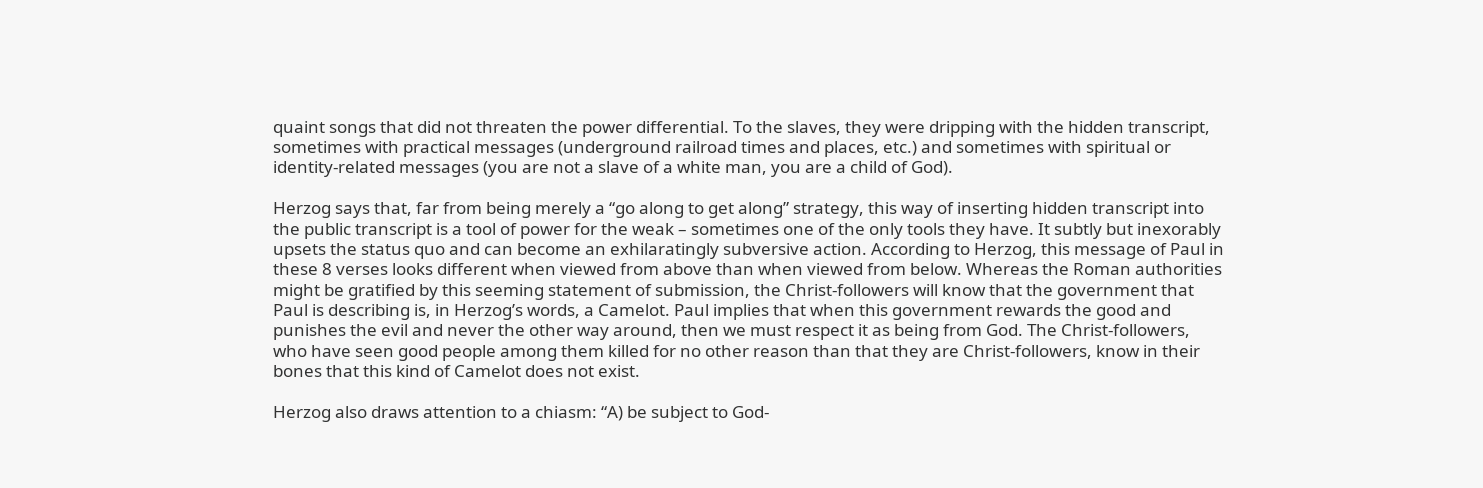quaint songs that did not threaten the power differential. To the slaves, they were dripping with the hidden transcript, sometimes with practical messages (underground railroad times and places, etc.) and sometimes with spiritual or identity-related messages (you are not a slave of a white man, you are a child of God).

Herzog says that, far from being merely a “go along to get along” strategy, this way of inserting hidden transcript into the public transcript is a tool of power for the weak – sometimes one of the only tools they have. It subtly but inexorably upsets the status quo and can become an exhilaratingly subversive action. According to Herzog, this message of Paul in these 8 verses looks different when viewed from above than when viewed from below. Whereas the Roman authorities might be gratified by this seeming statement of submission, the Christ-followers will know that the government that Paul is describing is, in Herzog’s words, a Camelot. Paul implies that when this government rewards the good and punishes the evil and never the other way around, then we must respect it as being from God. The Christ-followers, who have seen good people among them killed for no other reason than that they are Christ-followers, know in their bones that this kind of Camelot does not exist.

Herzog also draws attention to a chiasm: “A) be subject to God-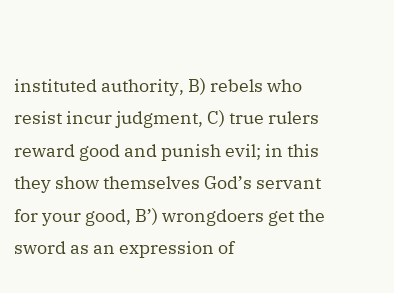instituted authority, B) rebels who resist incur judgment, C) true rulers reward good and punish evil; in this they show themselves God’s servant for your good, B’) wrongdoers get the sword as an expression of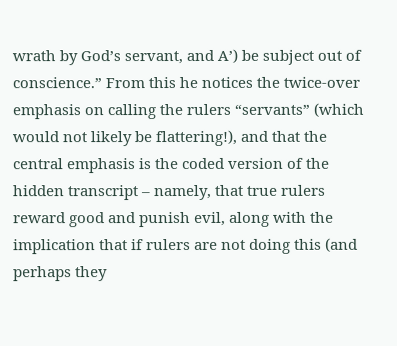wrath by God’s servant, and A’) be subject out of conscience.” From this he notices the twice-over emphasis on calling the rulers “servants” (which would not likely be flattering!), and that the central emphasis is the coded version of the hidden transcript – namely, that true rulers reward good and punish evil, along with the implication that if rulers are not doing this (and perhaps they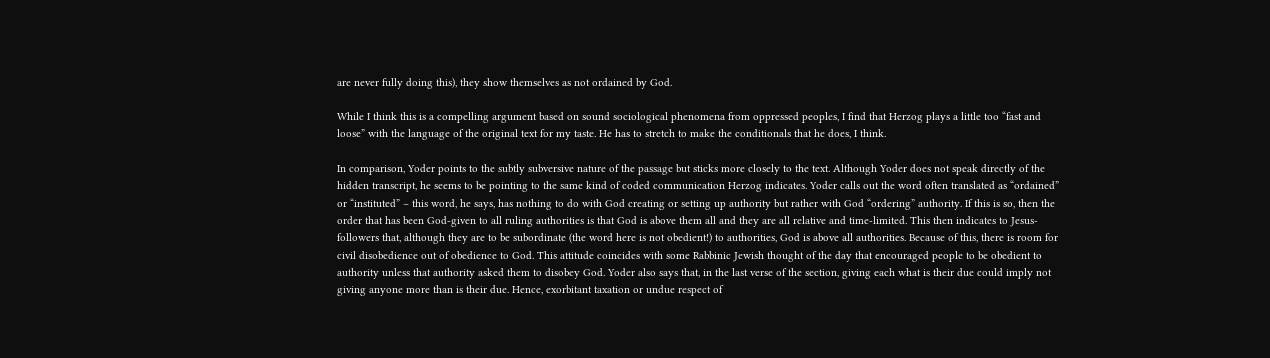are never fully doing this), they show themselves as not ordained by God.

While I think this is a compelling argument based on sound sociological phenomena from oppressed peoples, I find that Herzog plays a little too “fast and loose” with the language of the original text for my taste. He has to stretch to make the conditionals that he does, I think.

In comparison, Yoder points to the subtly subversive nature of the passage but sticks more closely to the text. Although Yoder does not speak directly of the hidden transcript, he seems to be pointing to the same kind of coded communication Herzog indicates. Yoder calls out the word often translated as “ordained” or “instituted” – this word, he says, has nothing to do with God creating or setting up authority but rather with God “ordering” authority. If this is so, then the order that has been God-given to all ruling authorities is that God is above them all and they are all relative and time-limited. This then indicates to Jesus-followers that, although they are to be subordinate (the word here is not obedient!) to authorities, God is above all authorities. Because of this, there is room for civil disobedience out of obedience to God. This attitude coincides with some Rabbinic Jewish thought of the day that encouraged people to be obedient to authority unless that authority asked them to disobey God. Yoder also says that, in the last verse of the section, giving each what is their due could imply not giving anyone more than is their due. Hence, exorbitant taxation or undue respect of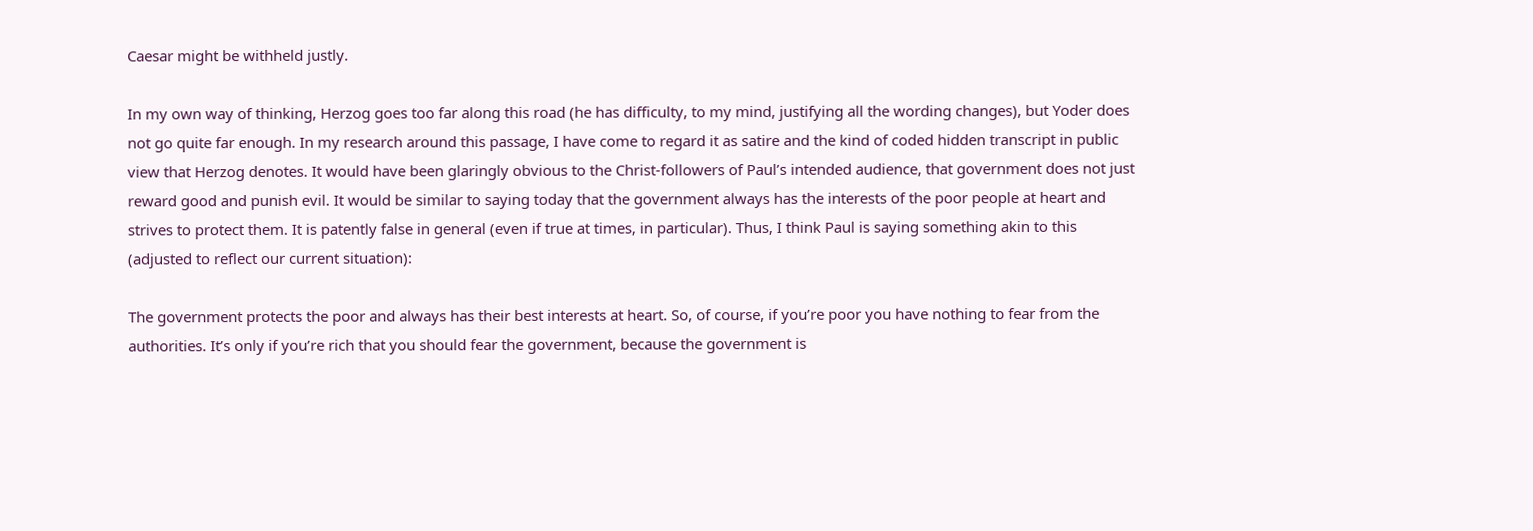Caesar might be withheld justly.

In my own way of thinking, Herzog goes too far along this road (he has difficulty, to my mind, justifying all the wording changes), but Yoder does not go quite far enough. In my research around this passage, I have come to regard it as satire and the kind of coded hidden transcript in public view that Herzog denotes. It would have been glaringly obvious to the Christ-followers of Paul’s intended audience, that government does not just reward good and punish evil. It would be similar to saying today that the government always has the interests of the poor people at heart and strives to protect them. It is patently false in general (even if true at times, in particular). Thus, I think Paul is saying something akin to this (adjusted to reflect our current situation):

The government protects the poor and always has their best interests at heart. So, of course, if you’re poor you have nothing to fear from the authorities. It’s only if you’re rich that you should fear the government, because the government is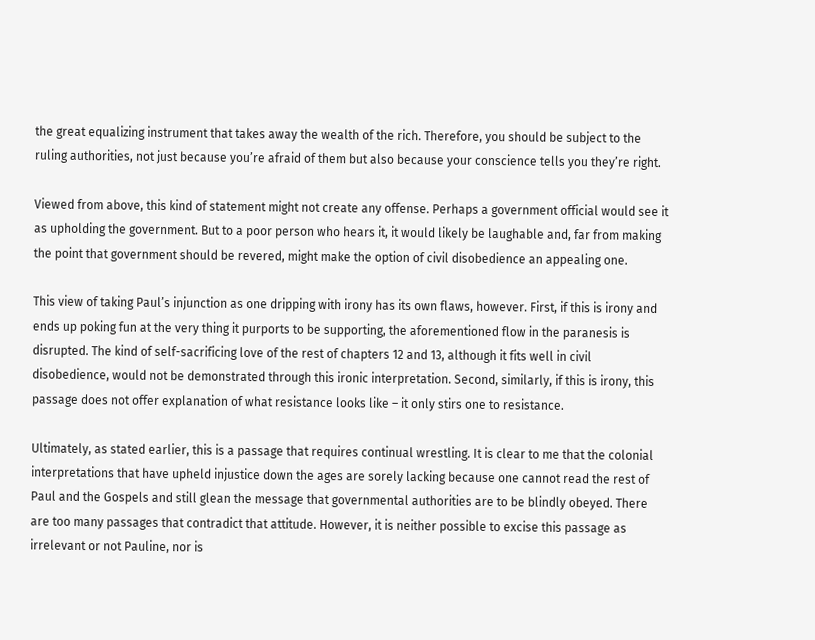the great equalizing instrument that takes away the wealth of the rich. Therefore, you should be subject to the ruling authorities, not just because you’re afraid of them but also because your conscience tells you they’re right.

Viewed from above, this kind of statement might not create any offense. Perhaps a government official would see it as upholding the government. But to a poor person who hears it, it would likely be laughable and, far from making the point that government should be revered, might make the option of civil disobedience an appealing one.

This view of taking Paul’s injunction as one dripping with irony has its own flaws, however. First, if this is irony and ends up poking fun at the very thing it purports to be supporting, the aforementioned flow in the paranesis is disrupted. The kind of self-sacrificing love of the rest of chapters 12 and 13, although it fits well in civil disobedience, would not be demonstrated through this ironic interpretation. Second, similarly, if this is irony, this passage does not offer explanation of what resistance looks like – it only stirs one to resistance.

Ultimately, as stated earlier, this is a passage that requires continual wrestling. It is clear to me that the colonial interpretations that have upheld injustice down the ages are sorely lacking because one cannot read the rest of Paul and the Gospels and still glean the message that governmental authorities are to be blindly obeyed. There are too many passages that contradict that attitude. However, it is neither possible to excise this passage as irrelevant or not Pauline, nor is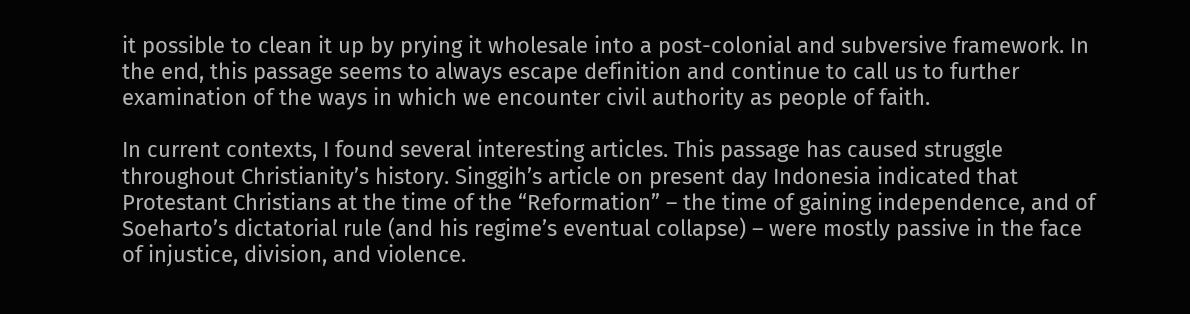it possible to clean it up by prying it wholesale into a post-colonial and subversive framework. In the end, this passage seems to always escape definition and continue to call us to further examination of the ways in which we encounter civil authority as people of faith.

In current contexts, I found several interesting articles. This passage has caused struggle throughout Christianity’s history. Singgih’s article on present day Indonesia indicated that Protestant Christians at the time of the “Reformation” – the time of gaining independence, and of Soeharto’s dictatorial rule (and his regime’s eventual collapse) – were mostly passive in the face of injustice, division, and violence.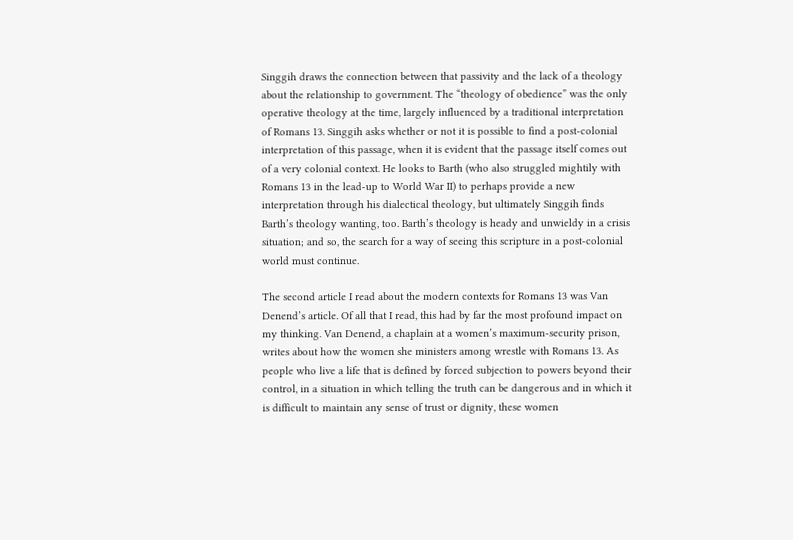Singgih draws the connection between that passivity and the lack of a theology about the relationship to government. The “theology of obedience” was the only operative theology at the time, largely influenced by a traditional interpretation of Romans 13. Singgih asks whether or not it is possible to find a post-colonial interpretation of this passage, when it is evident that the passage itself comes out of a very colonial context. He looks to Barth (who also struggled mightily with Romans 13 in the lead-up to World War II) to perhaps provide a new interpretation through his dialectical theology, but ultimately Singgih finds Barth’s theology wanting, too. Barth’s theology is heady and unwieldy in a crisis situation; and so, the search for a way of seeing this scripture in a post-colonial world must continue.

The second article I read about the modern contexts for Romans 13 was Van Denend’s article. Of all that I read, this had by far the most profound impact on my thinking. Van Denend, a chaplain at a women’s maximum-security prison, writes about how the women she ministers among wrestle with Romans 13. As people who live a life that is defined by forced subjection to powers beyond their control, in a situation in which telling the truth can be dangerous and in which it is difficult to maintain any sense of trust or dignity, these women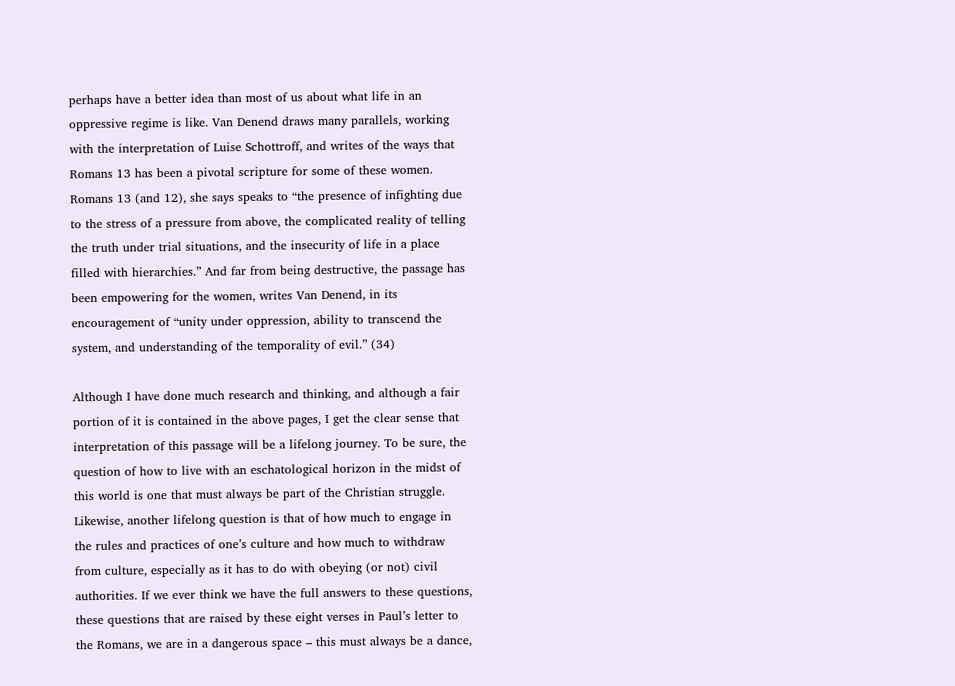perhaps have a better idea than most of us about what life in an oppressive regime is like. Van Denend draws many parallels, working with the interpretation of Luise Schottroff, and writes of the ways that Romans 13 has been a pivotal scripture for some of these women. Romans 13 (and 12), she says speaks to “the presence of infighting due to the stress of a pressure from above, the complicated reality of telling the truth under trial situations, and the insecurity of life in a place filled with hierarchies.” And far from being destructive, the passage has been empowering for the women, writes Van Denend, in its encouragement of “unity under oppression, ability to transcend the system, and understanding of the temporality of evil.” (34)

Although I have done much research and thinking, and although a fair portion of it is contained in the above pages, I get the clear sense that interpretation of this passage will be a lifelong journey. To be sure, the question of how to live with an eschatological horizon in the midst of this world is one that must always be part of the Christian struggle. Likewise, another lifelong question is that of how much to engage in the rules and practices of one’s culture and how much to withdraw from culture, especially as it has to do with obeying (or not) civil authorities. If we ever think we have the full answers to these questions, these questions that are raised by these eight verses in Paul’s letter to the Romans, we are in a dangerous space – this must always be a dance,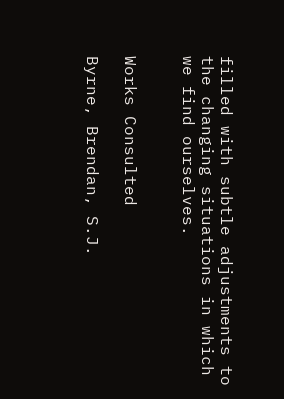filled with subtle adjustments to the changing situations in which we find ourselves.


Works Consulted

Byrne, Brendan, S.J.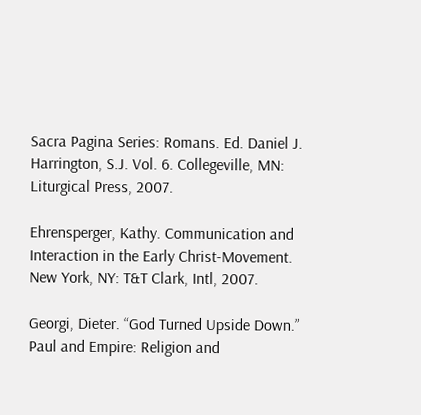Sacra Pagina Series: Romans. Ed. Daniel J. Harrington, S.J. Vol. 6. Collegeville, MN: Liturgical Press, 2007.

Ehrensperger, Kathy. Communication and Interaction in the Early Christ-Movement. New York, NY: T&T Clark, Intl, 2007.

Georgi, Dieter. “God Turned Upside Down.” Paul and Empire: Religion and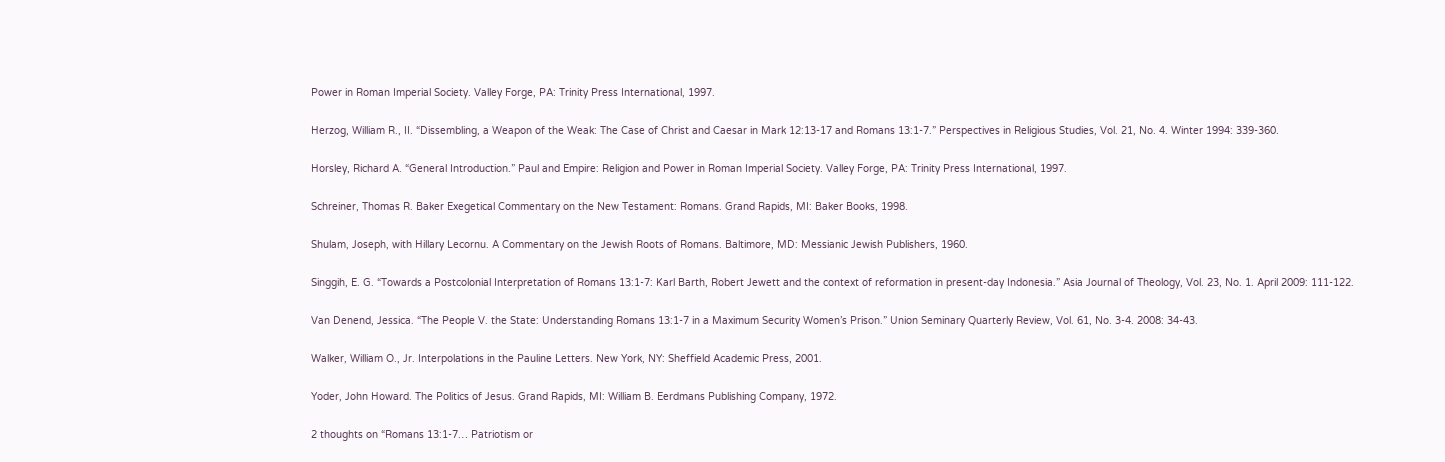Power in Roman Imperial Society. Valley Forge, PA: Trinity Press International, 1997.

Herzog, William R., II. “Dissembling, a Weapon of the Weak: The Case of Christ and Caesar in Mark 12:13-17 and Romans 13:1-7.” Perspectives in Religious Studies, Vol. 21, No. 4. Winter 1994: 339-360.

Horsley, Richard A. “General Introduction.” Paul and Empire: Religion and Power in Roman Imperial Society. Valley Forge, PA: Trinity Press International, 1997.

Schreiner, Thomas R. Baker Exegetical Commentary on the New Testament: Romans. Grand Rapids, MI: Baker Books, 1998.

Shulam, Joseph, with Hillary Lecornu. A Commentary on the Jewish Roots of Romans. Baltimore, MD: Messianic Jewish Publishers, 1960.

Singgih, E. G. “Towards a Postcolonial Interpretation of Romans 13:1-7: Karl Barth, Robert Jewett and the context of reformation in present-day Indonesia.” Asia Journal of Theology, Vol. 23, No. 1. April 2009: 111-122.

Van Denend, Jessica. “The People V. the State: Understanding Romans 13:1-7 in a Maximum Security Women’s Prison.” Union Seminary Quarterly Review, Vol. 61, No. 3-4. 2008: 34-43.

Walker, William O., Jr. Interpolations in the Pauline Letters. New York, NY: Sheffield Academic Press, 2001.

Yoder, John Howard. The Politics of Jesus. Grand Rapids, MI: William B. Eerdmans Publishing Company, 1972.

2 thoughts on “Romans 13:1-7… Patriotism or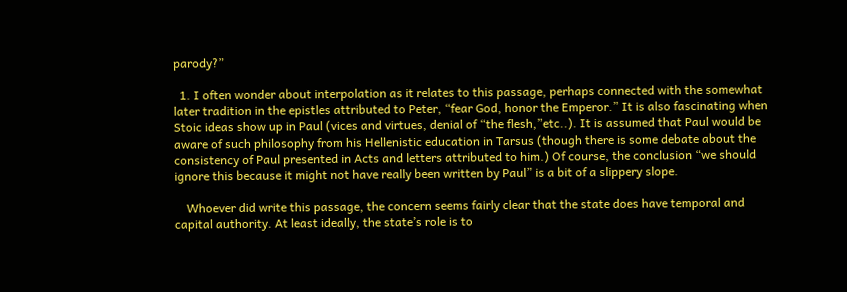parody?”

  1. I often wonder about interpolation as it relates to this passage, perhaps connected with the somewhat later tradition in the epistles attributed to Peter, “fear God, honor the Emperor.” It is also fascinating when Stoic ideas show up in Paul (vices and virtues, denial of “the flesh,”etc..). It is assumed that Paul would be aware of such philosophy from his Hellenistic education in Tarsus (though there is some debate about the consistency of Paul presented in Acts and letters attributed to him.) Of course, the conclusion “we should ignore this because it might not have really been written by Paul” is a bit of a slippery slope.

    Whoever did write this passage, the concern seems fairly clear that the state does have temporal and capital authority. At least ideally, the state’s role is to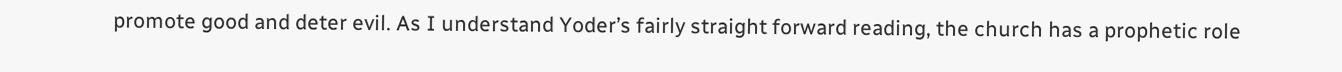promote good and deter evil. As I understand Yoder’s fairly straight forward reading, the church has a prophetic role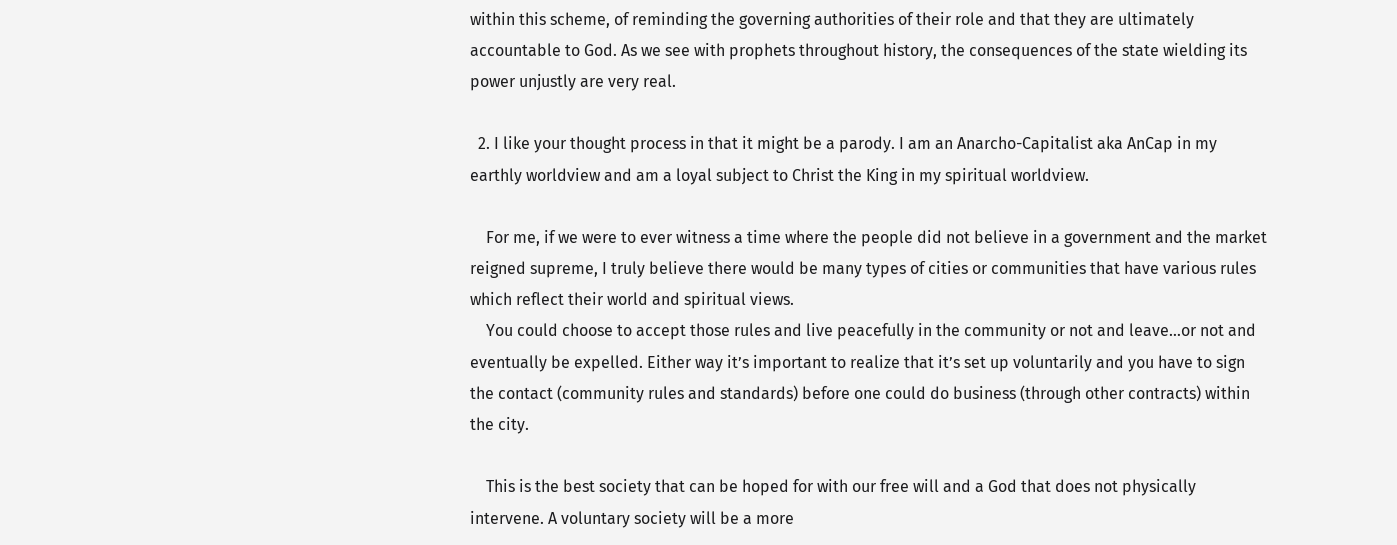within this scheme, of reminding the governing authorities of their role and that they are ultimately accountable to God. As we see with prophets throughout history, the consequences of the state wielding its power unjustly are very real.

  2. I like your thought process in that it might be a parody. I am an Anarcho-Capitalist aka AnCap in my earthly worldview and am a loyal subject to Christ the King in my spiritual worldview.

    For me, if we were to ever witness a time where the people did not believe in a government and the market reigned supreme, I truly believe there would be many types of cities or communities that have various rules which reflect their world and spiritual views.
    You could choose to accept those rules and live peacefully in the community or not and leave…or not and eventually be expelled. Either way it’s important to realize that it’s set up voluntarily and you have to sign the contact (community rules and standards) before one could do business (through other contracts) within the city.

    This is the best society that can be hoped for with our free will and a God that does not physically intervene. A voluntary society will be a more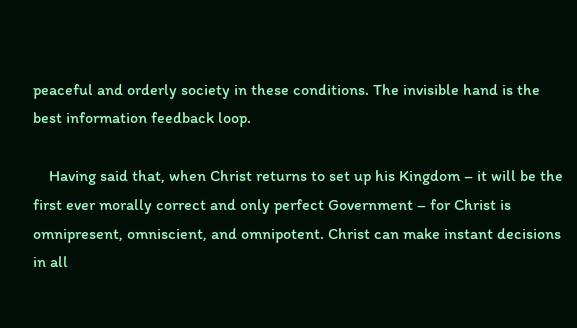peaceful and orderly society in these conditions. The invisible hand is the best information feedback loop.

    Having said that, when Christ returns to set up his Kingdom – it will be the first ever morally correct and only perfect Government – for Christ is omnipresent, omniscient, and omnipotent. Christ can make instant decisions in all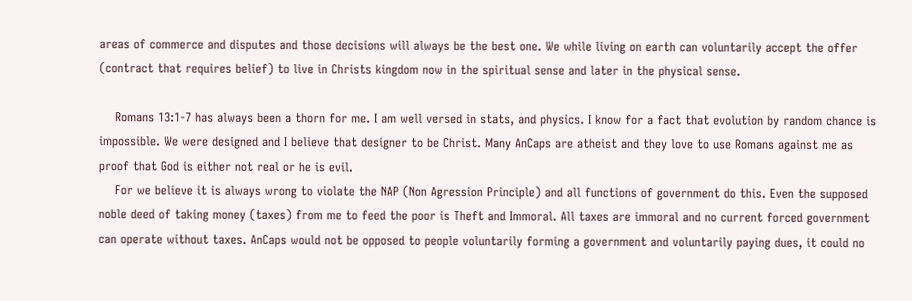areas of commerce and disputes and those decisions will always be the best one. We while living on earth can voluntarily accept the offer (contract that requires belief) to live in Christs kingdom now in the spiritual sense and later in the physical sense.

    Romans 13:1-7 has always been a thorn for me. I am well versed in stats, and physics. I know for a fact that evolution by random chance is impossible. We were designed and I believe that designer to be Christ. Many AnCaps are atheist and they love to use Romans against me as proof that God is either not real or he is evil.
    For we believe it is always wrong to violate the NAP (Non Agression Principle) and all functions of government do this. Even the supposed noble deed of taking money (taxes) from me to feed the poor is Theft and Immoral. All taxes are immoral and no current forced government can operate without taxes. AnCaps would not be opposed to people voluntarily forming a government and voluntarily paying dues, it could no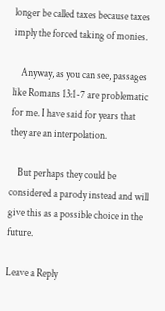longer be called taxes because taxes imply the forced taking of monies.

    Anyway, as you can see, passages like Romans 13:1-7 are problematic for me. I have said for years that they are an interpolation.

    But perhaps they could be considered a parody instead and will give this as a possible choice in the future.

Leave a Reply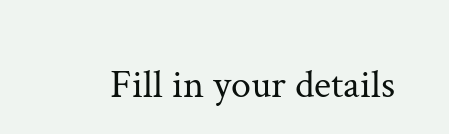Fill in your details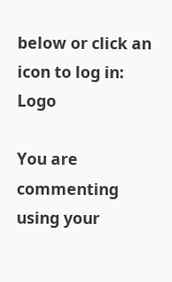below or click an icon to log in: Logo

You are commenting using your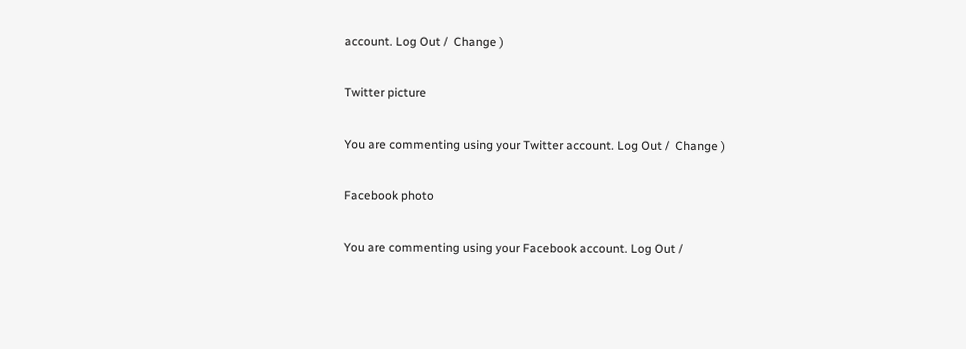account. Log Out /  Change )

Twitter picture

You are commenting using your Twitter account. Log Out /  Change )

Facebook photo

You are commenting using your Facebook account. Log Out /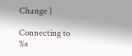Change )

Connecting to %s